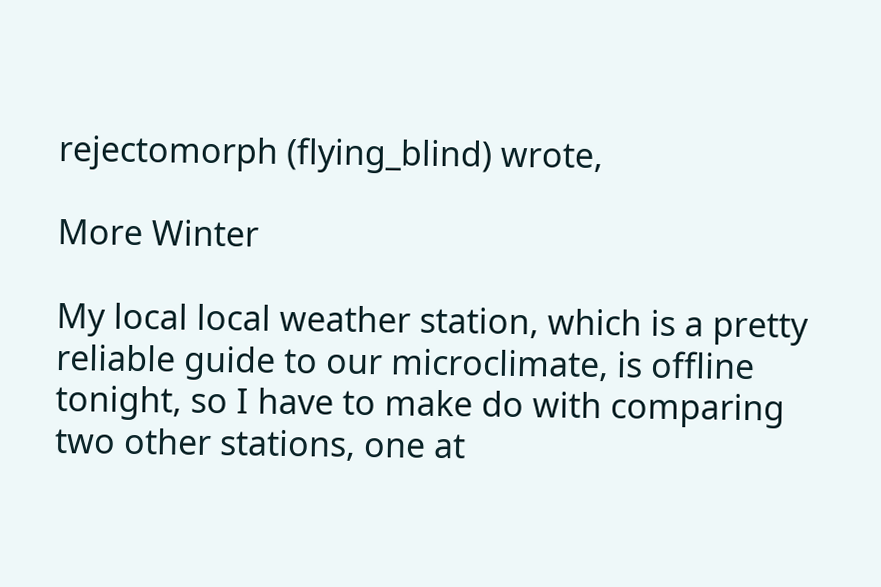rejectomorph (flying_blind) wrote,

More Winter

My local local weather station, which is a pretty reliable guide to our microclimate, is offline tonight, so I have to make do with comparing two other stations, one at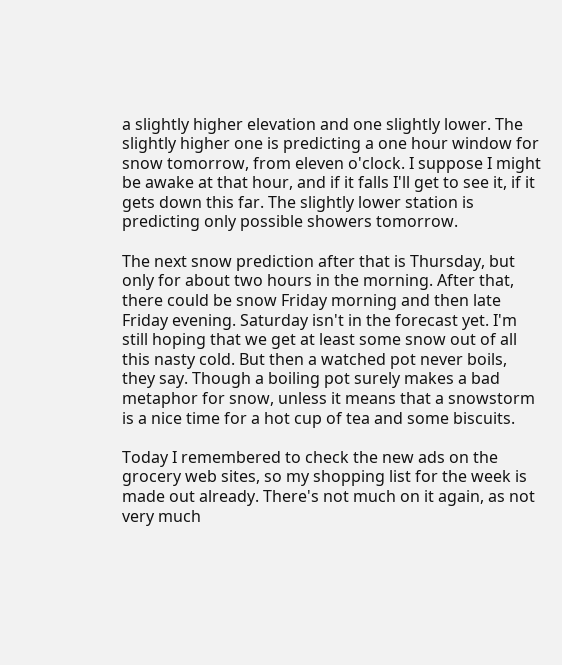a slightly higher elevation and one slightly lower. The slightly higher one is predicting a one hour window for snow tomorrow, from eleven o'clock. I suppose I might be awake at that hour, and if it falls I'll get to see it, if it gets down this far. The slightly lower station is predicting only possible showers tomorrow.

The next snow prediction after that is Thursday, but only for about two hours in the morning. After that, there could be snow Friday morning and then late Friday evening. Saturday isn't in the forecast yet. I'm still hoping that we get at least some snow out of all this nasty cold. But then a watched pot never boils, they say. Though a boiling pot surely makes a bad metaphor for snow, unless it means that a snowstorm is a nice time for a hot cup of tea and some biscuits.

Today I remembered to check the new ads on the grocery web sites, so my shopping list for the week is made out already. There's not much on it again, as not very much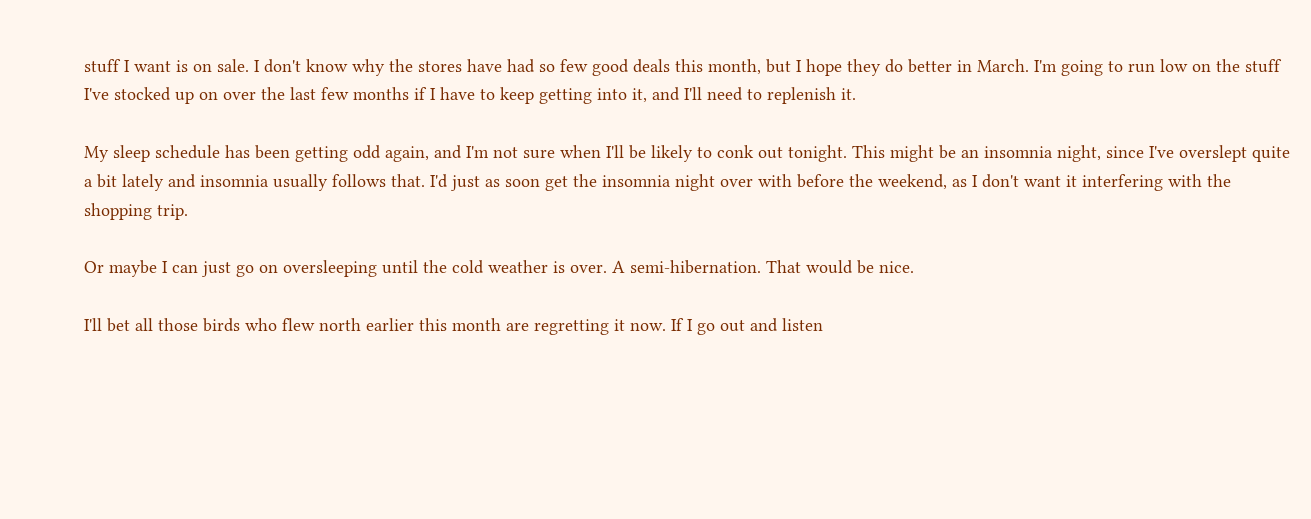stuff I want is on sale. I don't know why the stores have had so few good deals this month, but I hope they do better in March. I'm going to run low on the stuff I've stocked up on over the last few months if I have to keep getting into it, and I'll need to replenish it.

My sleep schedule has been getting odd again, and I'm not sure when I'll be likely to conk out tonight. This might be an insomnia night, since I've overslept quite a bit lately and insomnia usually follows that. I'd just as soon get the insomnia night over with before the weekend, as I don't want it interfering with the shopping trip.

Or maybe I can just go on oversleeping until the cold weather is over. A semi-hibernation. That would be nice.

I'll bet all those birds who flew north earlier this month are regretting it now. If I go out and listen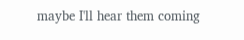maybe I'll hear them coming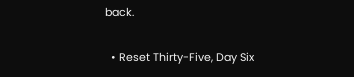back.

  • Reset Thirty-Five, Day Six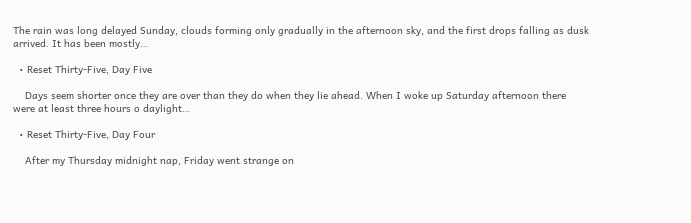The rain was long delayed Sunday, clouds forming only gradually in the afternoon sky, and the first drops falling as dusk arrived. It has been mostly…

  • Reset Thirty-Five, Day Five

    Days seem shorter once they are over than they do when they lie ahead. When I woke up Saturday afternoon there were at least three hours o daylight…

  • Reset Thirty-Five, Day Four

    After my Thursday midnight nap, Friday went strange on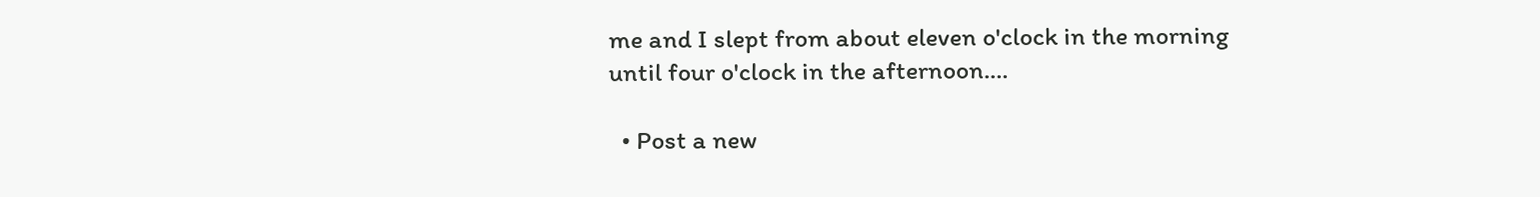me and I slept from about eleven o'clock in the morning until four o'clock in the afternoon.…

  • Post a new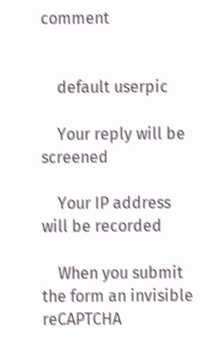comment


    default userpic

    Your reply will be screened

    Your IP address will be recorded

    When you submit the form an invisible reCAPTCHA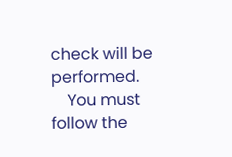check will be performed.
    You must follow the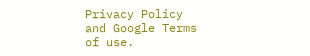Privacy Policy and Google Terms of use.